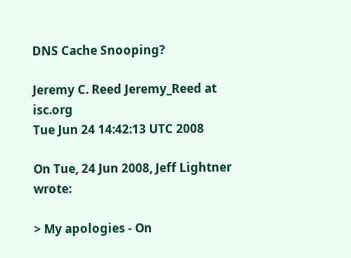DNS Cache Snooping?

Jeremy C. Reed Jeremy_Reed at isc.org
Tue Jun 24 14:42:13 UTC 2008

On Tue, 24 Jun 2008, Jeff Lightner wrote:

> My apologies - On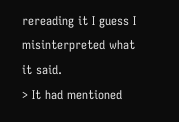rereading it I guess I misinterpreted what it said.
> It had mentioned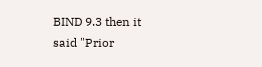BIND 9.3 then it said "Prior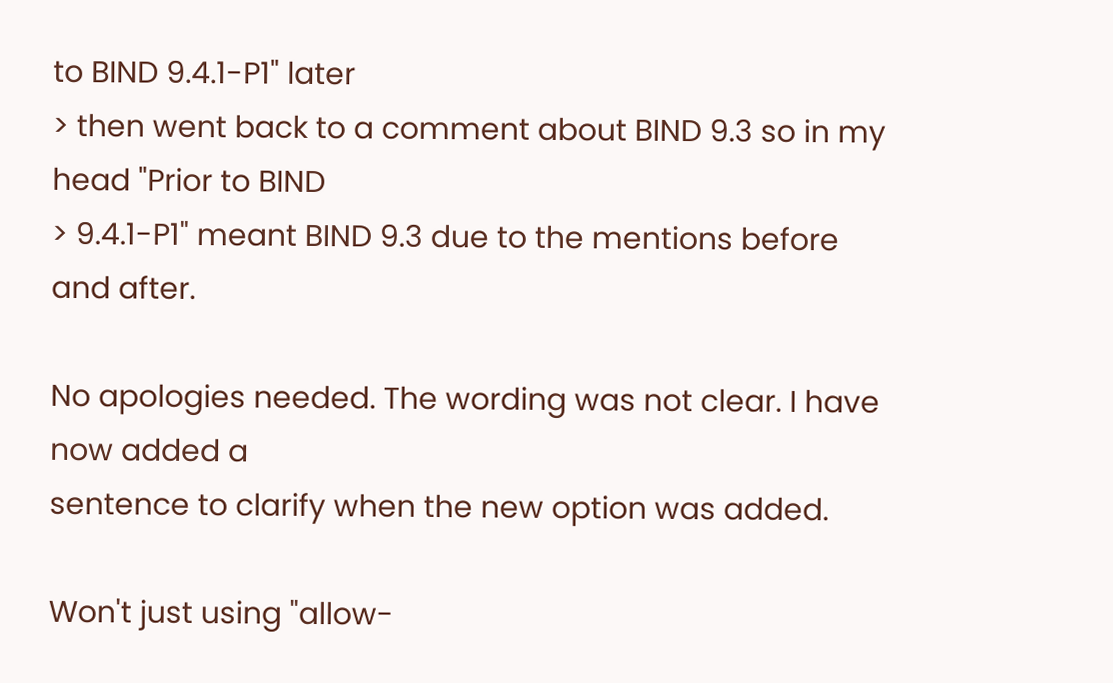to BIND 9.4.1-P1" later
> then went back to a comment about BIND 9.3 so in my head "Prior to BIND
> 9.4.1-P1" meant BIND 9.3 due to the mentions before and after.

No apologies needed. The wording was not clear. I have now added a
sentence to clarify when the new option was added.

Won't just using "allow-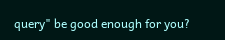query" be good enough for you?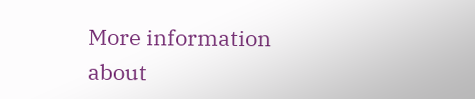More information about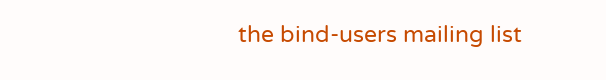the bind-users mailing list